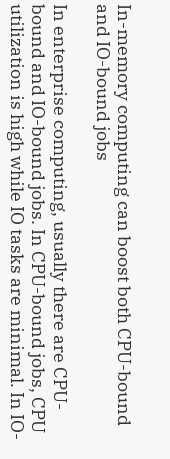In-memory computing can boost both CPU-bound and IO-bound jobs

In enterprise computing, usually there are CPU-bound and IO-bound jobs. In CPU-bound jobs, CPU utilization is high while IO tasks are minimal. In IO-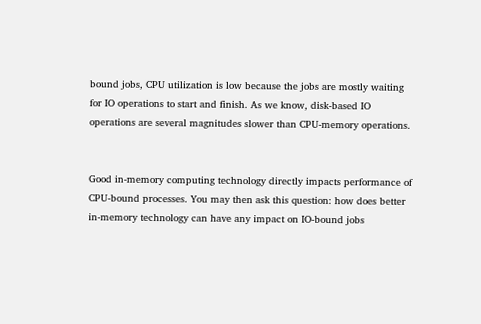bound jobs, CPU utilization is low because the jobs are mostly waiting for IO operations to start and finish. As we know, disk-based IO operations are several magnitudes slower than CPU-memory operations.


Good in-memory computing technology directly impacts performance of CPU-bound processes. You may then ask this question: how does better in-memory technology can have any impact on IO-bound jobs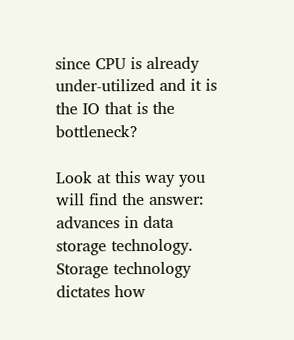since CPU is already under-utilized and it is the IO that is the bottleneck?

Look at this way you will find the answer: advances in data storage technology. Storage technology dictates how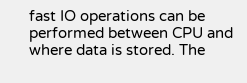fast IO operations can be performed between CPU and where data is stored. The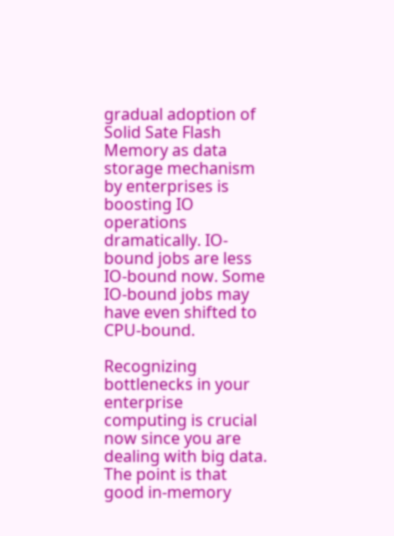gradual adoption of Solid Sate Flash Memory as data storage mechanism by enterprises is boosting IO operations dramatically. IO-bound jobs are less IO-bound now. Some IO-bound jobs may have even shifted to CPU-bound.

Recognizing bottlenecks in your enterprise computing is crucial now since you are dealing with big data. The point is that good in-memory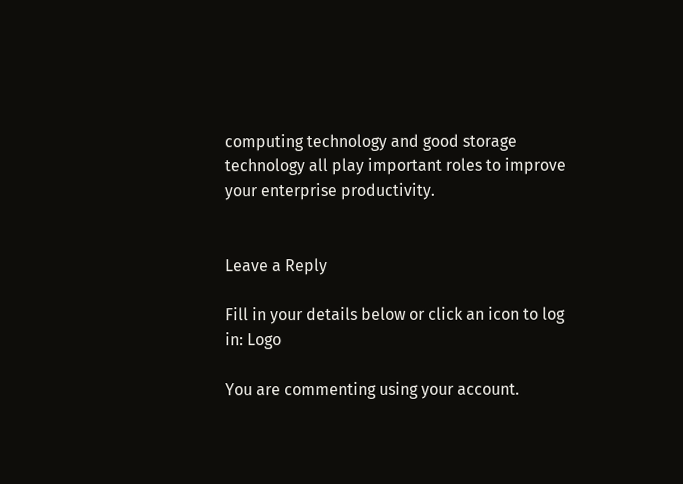computing technology and good storage technology all play important roles to improve your enterprise productivity.


Leave a Reply

Fill in your details below or click an icon to log in: Logo

You are commenting using your account.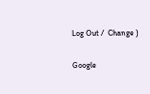Log Out /  Change )

Google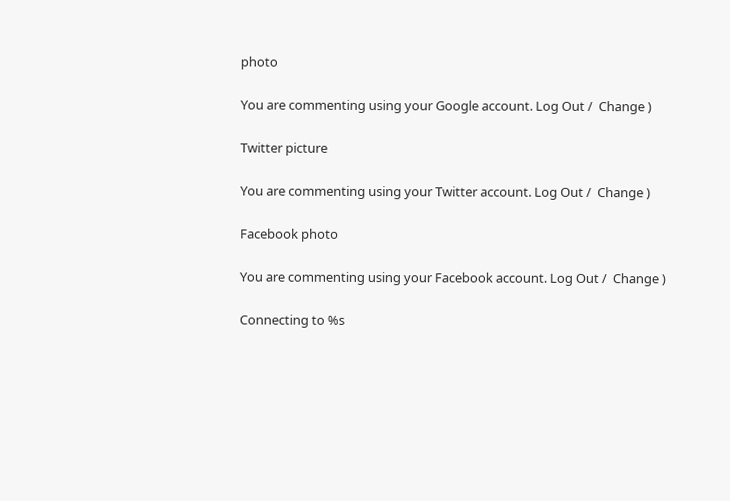photo

You are commenting using your Google account. Log Out /  Change )

Twitter picture

You are commenting using your Twitter account. Log Out /  Change )

Facebook photo

You are commenting using your Facebook account. Log Out /  Change )

Connecting to %s